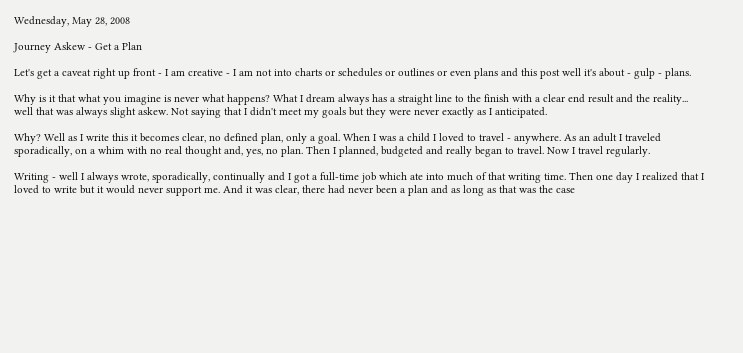Wednesday, May 28, 2008

Journey Askew - Get a Plan

Let's get a caveat right up front - I am creative - I am not into charts or schedules or outlines or even plans and this post well it's about - gulp - plans.

Why is it that what you imagine is never what happens? What I dream always has a straight line to the finish with a clear end result and the reality... well that was always slight askew. Not saying that I didn't meet my goals but they were never exactly as I anticipated.

Why? Well as I write this it becomes clear, no defined plan, only a goal. When I was a child I loved to travel - anywhere. As an adult I traveled sporadically, on a whim with no real thought and, yes, no plan. Then I planned, budgeted and really began to travel. Now I travel regularly.

Writing - well I always wrote, sporadically, continually and I got a full-time job which ate into much of that writing time. Then one day I realized that I loved to write but it would never support me. And it was clear, there had never been a plan and as long as that was the case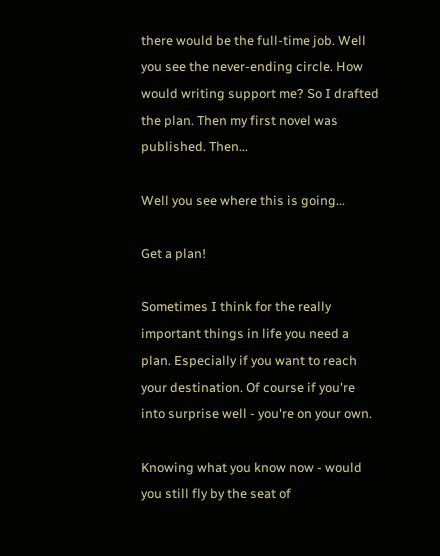there would be the full-time job. Well you see the never-ending circle. How would writing support me? So I drafted the plan. Then my first novel was published. Then...

Well you see where this is going...

Get a plan!

Sometimes I think for the really important things in life you need a plan. Especially if you want to reach your destination. Of course if you're into surprise well - you're on your own.

Knowing what you know now - would you still fly by the seat of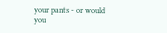your pants - or would you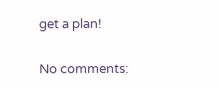get a plan!


No comments: